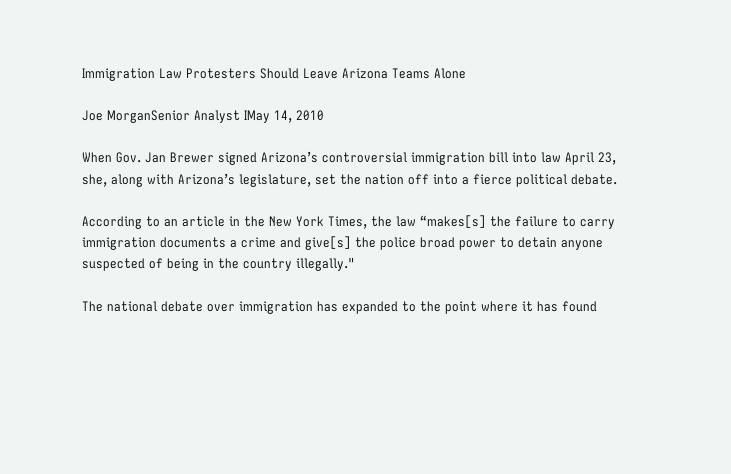Immigration Law Protesters Should Leave Arizona Teams Alone

Joe MorganSenior Analyst IMay 14, 2010

When Gov. Jan Brewer signed Arizona’s controversial immigration bill into law April 23, she, along with Arizona’s legislature, set the nation off into a fierce political debate.

According to an article in the New York Times, the law “makes[s] the failure to carry immigration documents a crime and give[s] the police broad power to detain anyone suspected of being in the country illegally."

The national debate over immigration has expanded to the point where it has found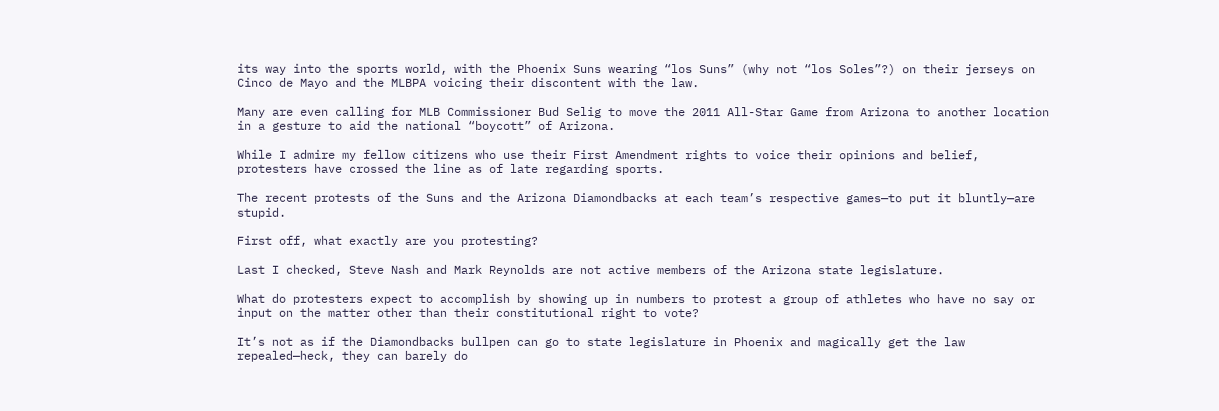its way into the sports world, with the Phoenix Suns wearing “los Suns” (why not “los Soles”?) on their jerseys on Cinco de Mayo and the MLBPA voicing their discontent with the law.

Many are even calling for MLB Commissioner Bud Selig to move the 2011 All-Star Game from Arizona to another location in a gesture to aid the national “boycott” of Arizona.

While I admire my fellow citizens who use their First Amendment rights to voice their opinions and belief, protesters have crossed the line as of late regarding sports.

The recent protests of the Suns and the Arizona Diamondbacks at each team’s respective games—to put it bluntly—are stupid.

First off, what exactly are you protesting?

Last I checked, Steve Nash and Mark Reynolds are not active members of the Arizona state legislature.

What do protesters expect to accomplish by showing up in numbers to protest a group of athletes who have no say or input on the matter other than their constitutional right to vote?

It’s not as if the Diamondbacks bullpen can go to state legislature in Phoenix and magically get the law repealed—heck, they can barely do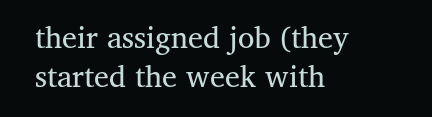their assigned job (they started the week with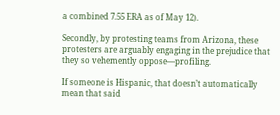a combined 7.55 ERA as of May 12).

Secondly, by protesting teams from Arizona, these protesters are arguably engaging in the prejudice that they so vehemently oppose—profiling.

If someone is Hispanic, that doesn’t automatically mean that said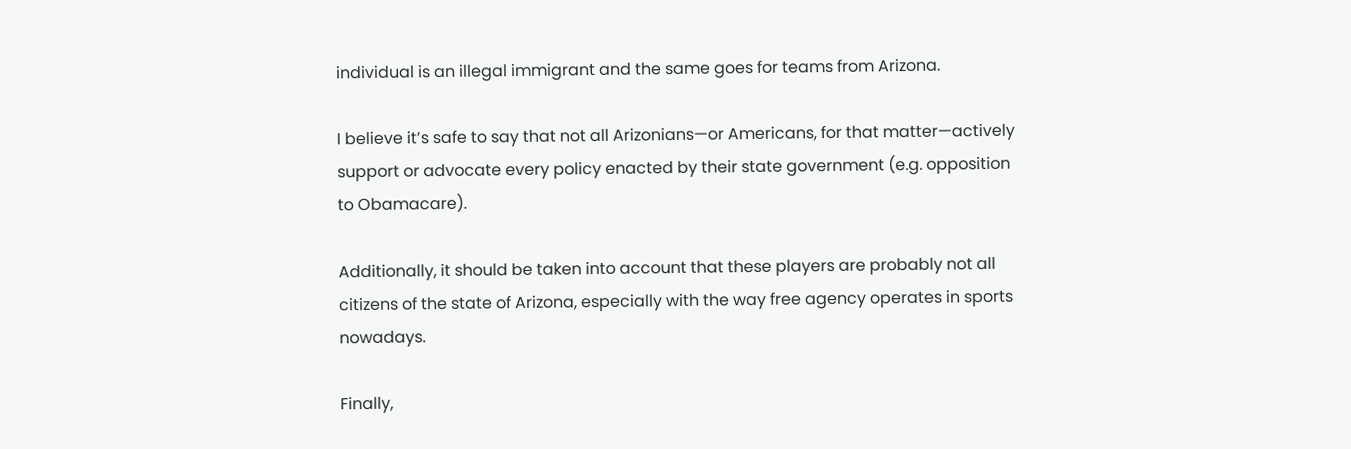individual is an illegal immigrant and the same goes for teams from Arizona.

I believe it’s safe to say that not all Arizonians—or Americans, for that matter—actively support or advocate every policy enacted by their state government (e.g. opposition to Obamacare).

Additionally, it should be taken into account that these players are probably not all citizens of the state of Arizona, especially with the way free agency operates in sports nowadays.

Finally,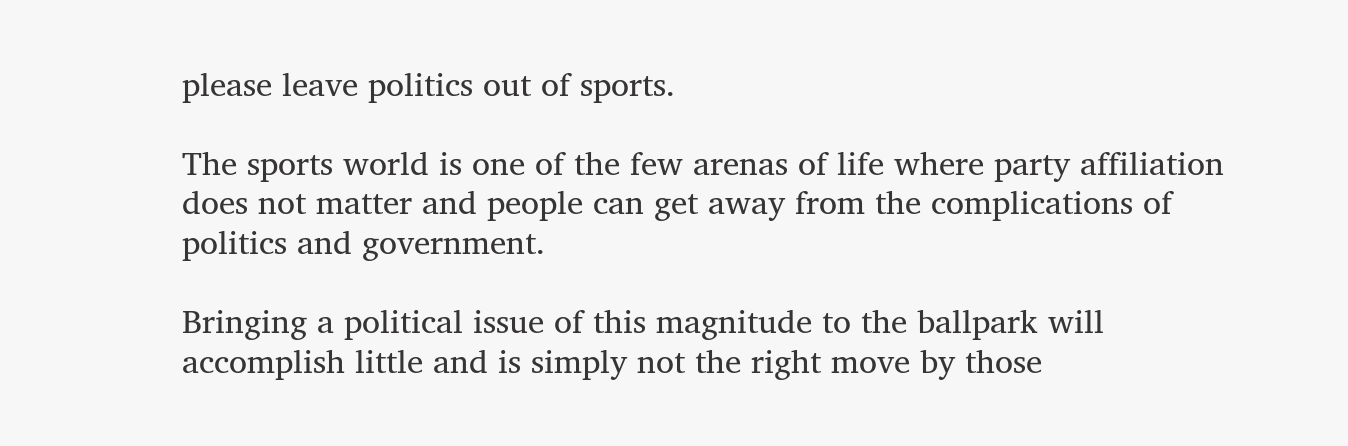please leave politics out of sports.

The sports world is one of the few arenas of life where party affiliation does not matter and people can get away from the complications of politics and government.

Bringing a political issue of this magnitude to the ballpark will accomplish little and is simply not the right move by those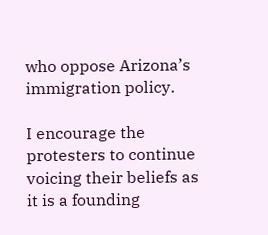who oppose Arizona’s immigration policy.

I encourage the protesters to continue voicing their beliefs as it is a founding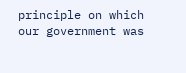principle on which our government was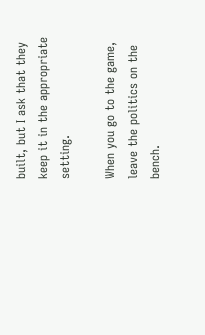built, but I ask that they keep it in the appropriate setting.

When you go to the game, leave the politics on the bench.